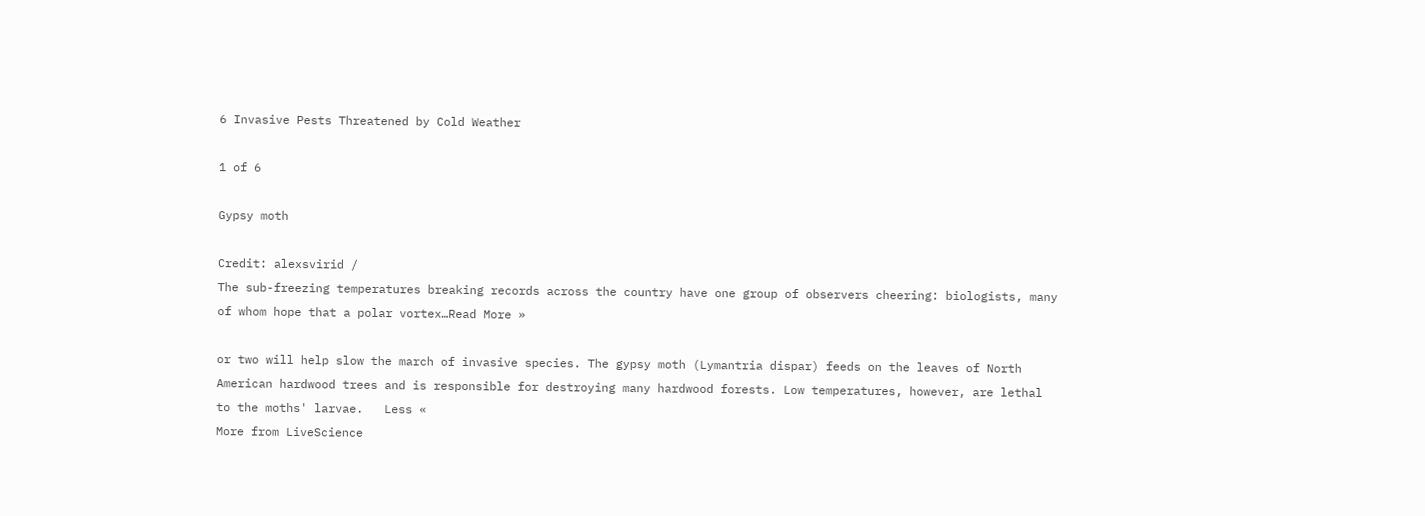6 Invasive Pests Threatened by Cold Weather

1 of 6

Gypsy moth

Credit: alexsvirid /
The sub-freezing temperatures breaking records across the country have one group of observers cheering: biologists, many of whom hope that a polar vortex…Read More »

or two will help slow the march of invasive species. The gypsy moth (Lymantria dispar) feeds on the leaves of North American hardwood trees and is responsible for destroying many hardwood forests. Low temperatures, however, are lethal to the moths' larvae.   Less «
More from LiveScience